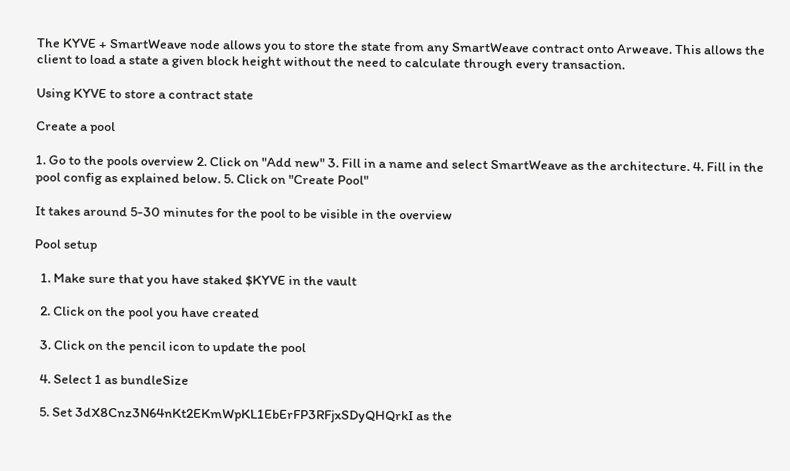The KYVE + SmartWeave node allows you to store the state from any SmartWeave contract onto Arweave. This allows the client to load a state a given block height without the need to calculate through every transaction.

Using KYVE to store a contract state

Create a pool

1. Go to the pools overview 2. Click on "Add new" 3. Fill in a name and select SmartWeave as the architecture. 4. Fill in the pool config as explained below. 5. Click on "Create Pool"

It takes around 5-30 minutes for the pool to be visible in the overview

Pool setup

  1. Make sure that you have staked $KYVE in the vault

  2. Click on the pool you have created

  3. Click on the pencil icon to update the pool

  4. Select 1 as bundleSize

  5. Set 3dX8Cnz3N64nKt2EKmWpKL1EbErFP3RFjxSDyQHQrkI as the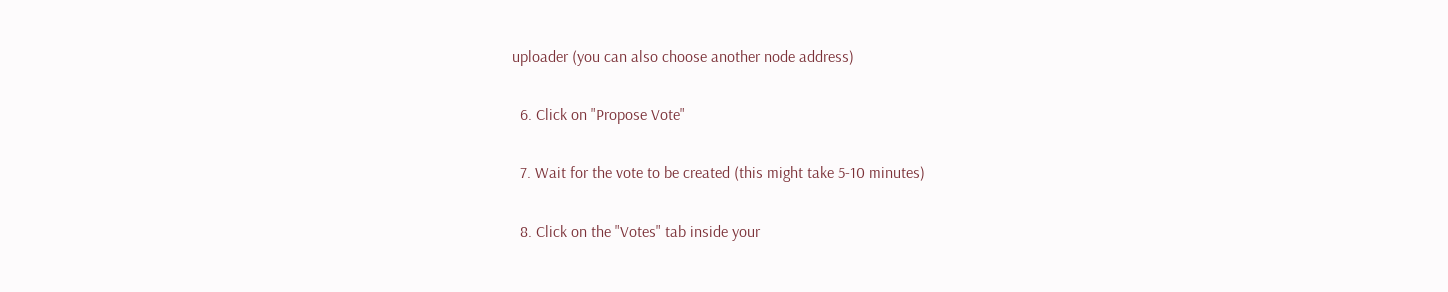uploader (you can also choose another node address)

  6. Click on "Propose Vote"

  7. Wait for the vote to be created (this might take 5-10 minutes)

  8. Click on the "Votes" tab inside your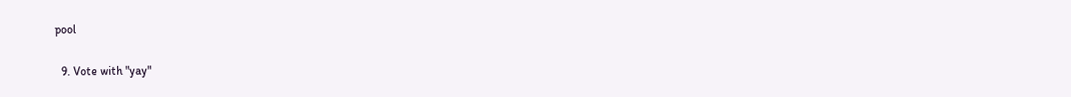pool

  9. Vote with "yay"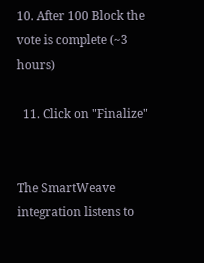10. After 100 Block the vote is complete (~3 hours)

  11. Click on "Finalize"


The SmartWeave integration listens to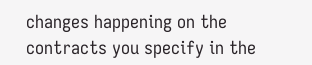changes happening on the contracts you specify in the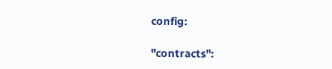config:

"contracts":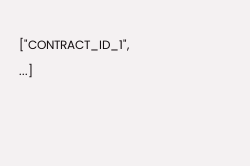["CONTRACT_ID_1", ...]